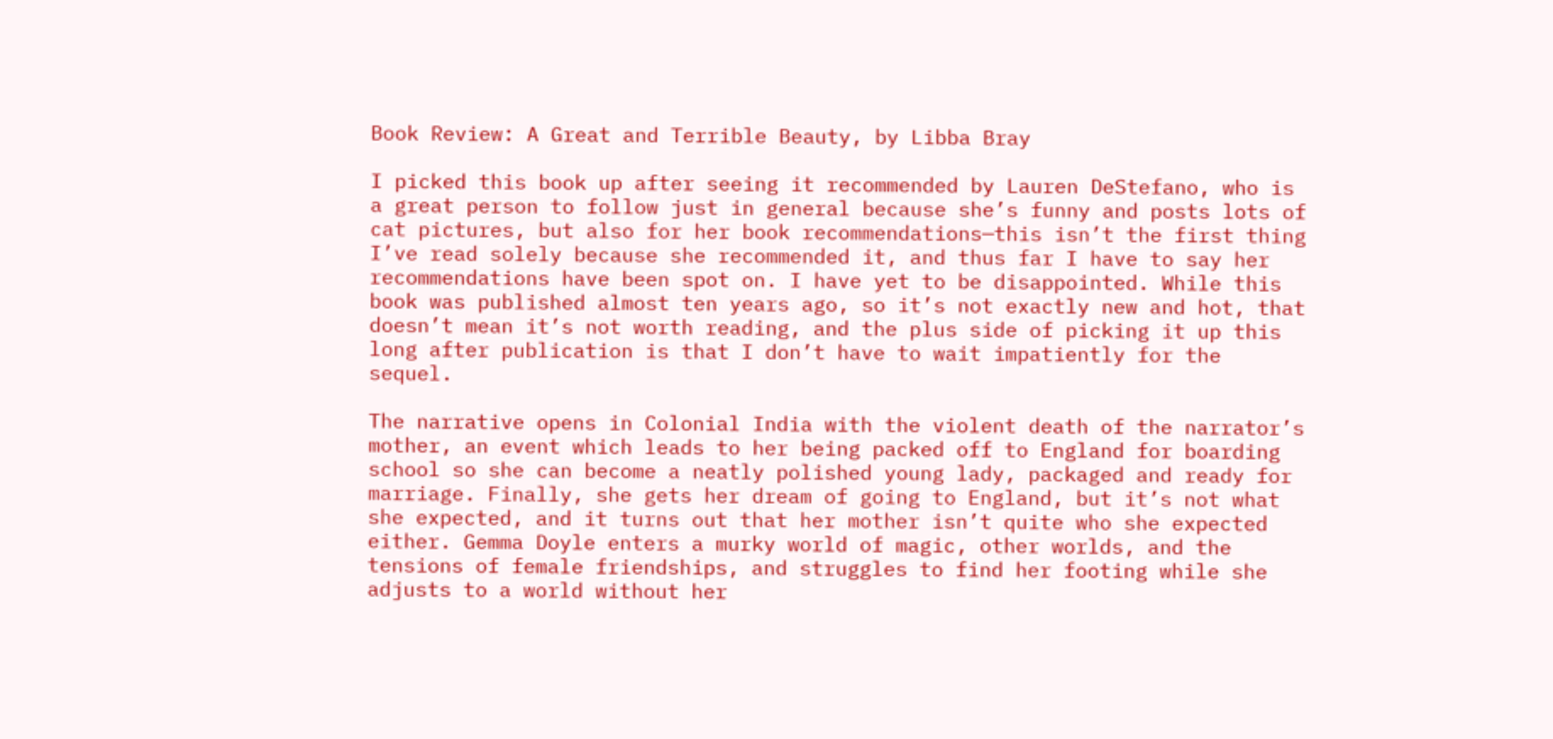Book Review: A Great and Terrible Beauty, by Libba Bray

I picked this book up after seeing it recommended by Lauren DeStefano, who is a great person to follow just in general because she’s funny and posts lots of cat pictures, but also for her book recommendations—this isn’t the first thing I’ve read solely because she recommended it, and thus far I have to say her recommendations have been spot on. I have yet to be disappointed. While this book was published almost ten years ago, so it’s not exactly new and hot, that doesn’t mean it’s not worth reading, and the plus side of picking it up this long after publication is that I don’t have to wait impatiently for the sequel.

The narrative opens in Colonial India with the violent death of the narrator’s mother, an event which leads to her being packed off to England for boarding school so she can become a neatly polished young lady, packaged and ready for marriage. Finally, she gets her dream of going to England, but it’s not what she expected, and it turns out that her mother isn’t quite who she expected either. Gemma Doyle enters a murky world of magic, other worlds, and the tensions of female friendships, and struggles to find her footing while she adjusts to a world without her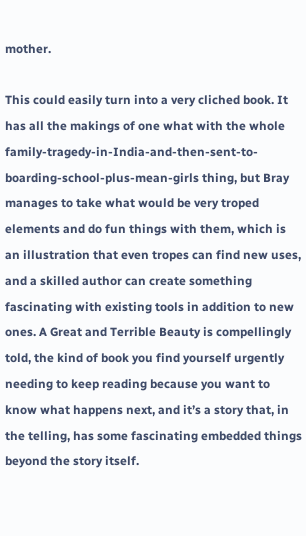mother.

This could easily turn into a very cliched book. It has all the makings of one what with the whole family-tragedy-in-India-and-then-sent-to-boarding-school-plus-mean-girls thing, but Bray manages to take what would be very troped elements and do fun things with them, which is an illustration that even tropes can find new uses, and a skilled author can create something fascinating with existing tools in addition to new ones. A Great and Terrible Beauty is compellingly told, the kind of book you find yourself urgently needing to keep reading because you want to know what happens next, and it’s a story that, in the telling, has some fascinating embedded things beyond the story itself.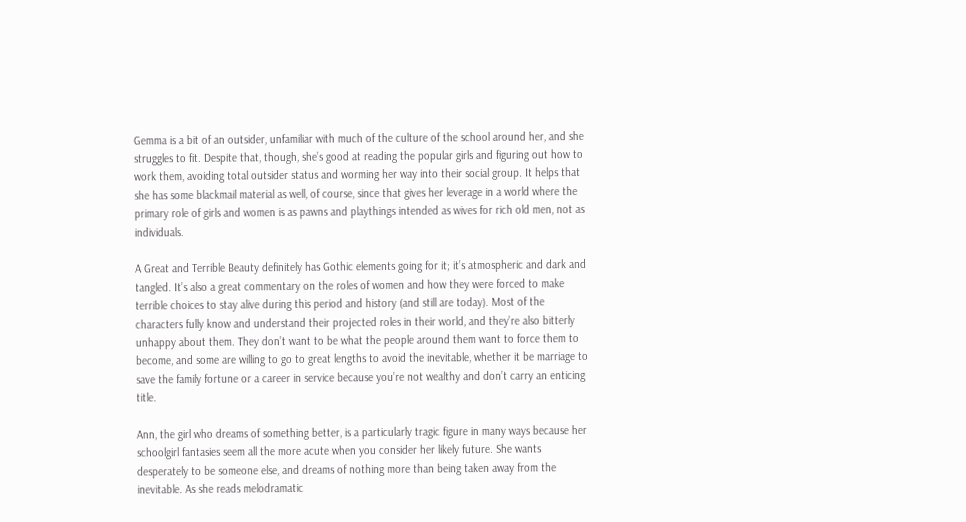Gemma is a bit of an outsider, unfamiliar with much of the culture of the school around her, and she struggles to fit. Despite that, though, she’s good at reading the popular girls and figuring out how to work them, avoiding total outsider status and worming her way into their social group. It helps that she has some blackmail material as well, of course, since that gives her leverage in a world where the primary role of girls and women is as pawns and playthings intended as wives for rich old men, not as individuals.

A Great and Terrible Beauty definitely has Gothic elements going for it; it’s atmospheric and dark and tangled. It’s also a great commentary on the roles of women and how they were forced to make terrible choices to stay alive during this period and history (and still are today). Most of the characters fully know and understand their projected roles in their world, and they’re also bitterly unhappy about them. They don’t want to be what the people around them want to force them to become, and some are willing to go to great lengths to avoid the inevitable, whether it be marriage to save the family fortune or a career in service because you’re not wealthy and don’t carry an enticing title.

Ann, the girl who dreams of something better, is a particularly tragic figure in many ways because her schoolgirl fantasies seem all the more acute when you consider her likely future. She wants desperately to be someone else, and dreams of nothing more than being taken away from the inevitable. As she reads melodramatic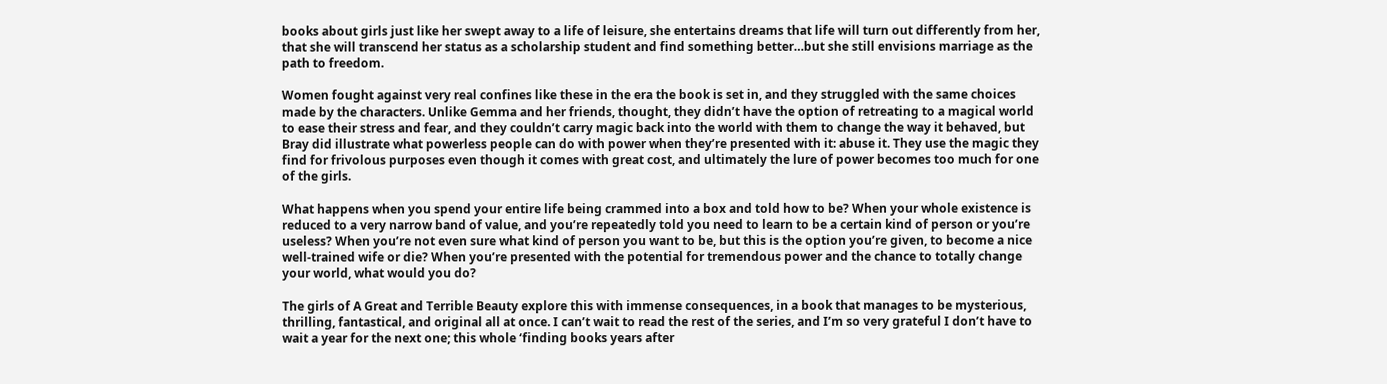books about girls just like her swept away to a life of leisure, she entertains dreams that life will turn out differently from her, that she will transcend her status as a scholarship student and find something better…but she still envisions marriage as the path to freedom.

Women fought against very real confines like these in the era the book is set in, and they struggled with the same choices made by the characters. Unlike Gemma and her friends, thought, they didn’t have the option of retreating to a magical world to ease their stress and fear, and they couldn’t carry magic back into the world with them to change the way it behaved, but Bray did illustrate what powerless people can do with power when they’re presented with it: abuse it. They use the magic they find for frivolous purposes even though it comes with great cost, and ultimately the lure of power becomes too much for one of the girls.

What happens when you spend your entire life being crammed into a box and told how to be? When your whole existence is reduced to a very narrow band of value, and you’re repeatedly told you need to learn to be a certain kind of person or you’re useless? When you’re not even sure what kind of person you want to be, but this is the option you’re given, to become a nice well-trained wife or die? When you’re presented with the potential for tremendous power and the chance to totally change your world, what would you do?

The girls of A Great and Terrible Beauty explore this with immense consequences, in a book that manages to be mysterious, thrilling, fantastical, and original all at once. I can’t wait to read the rest of the series, and I’m so very grateful I don’t have to wait a year for the next one; this whole ‘finding books years after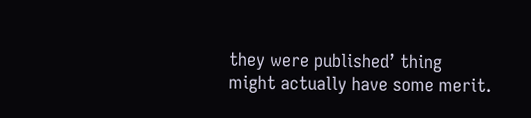they were published’ thing might actually have some merit.